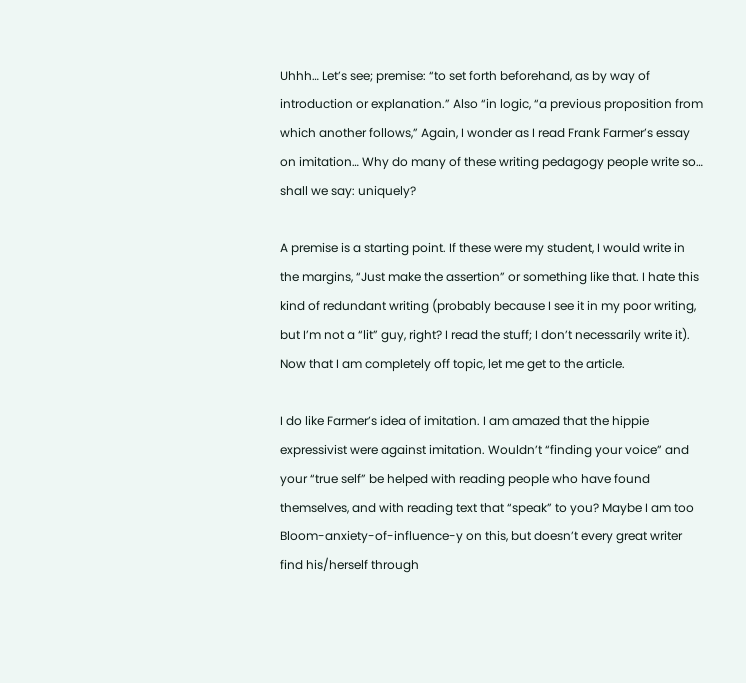Uhhh… Let’s see; premise: “to set forth beforehand, as by way of introduction or explanation.” Also “in logic, “a previous proposition from which another follows,” Again, I wonder as I read Frank Farmer’s essay on imitation… Why do many of these writing pedagogy people write so… shall we say: uniquely?

A premise is a starting point. If these were my student, I would write in the margins, “Just make the assertion” or something like that. I hate this kind of redundant writing (probably because I see it in my poor writing, but I’m not a “lit” guy, right? I read the stuff; I don’t necessarily write it). Now that I am completely off topic, let me get to the article.

I do like Farmer’s idea of imitation. I am amazed that the hippie expressivist were against imitation. Wouldn’t “finding your voice” and your “true self” be helped with reading people who have found themselves, and with reading text that “speak” to you? Maybe I am too Bloom-anxiety-of-influence-y on this, but doesn’t every great writer find his/herself through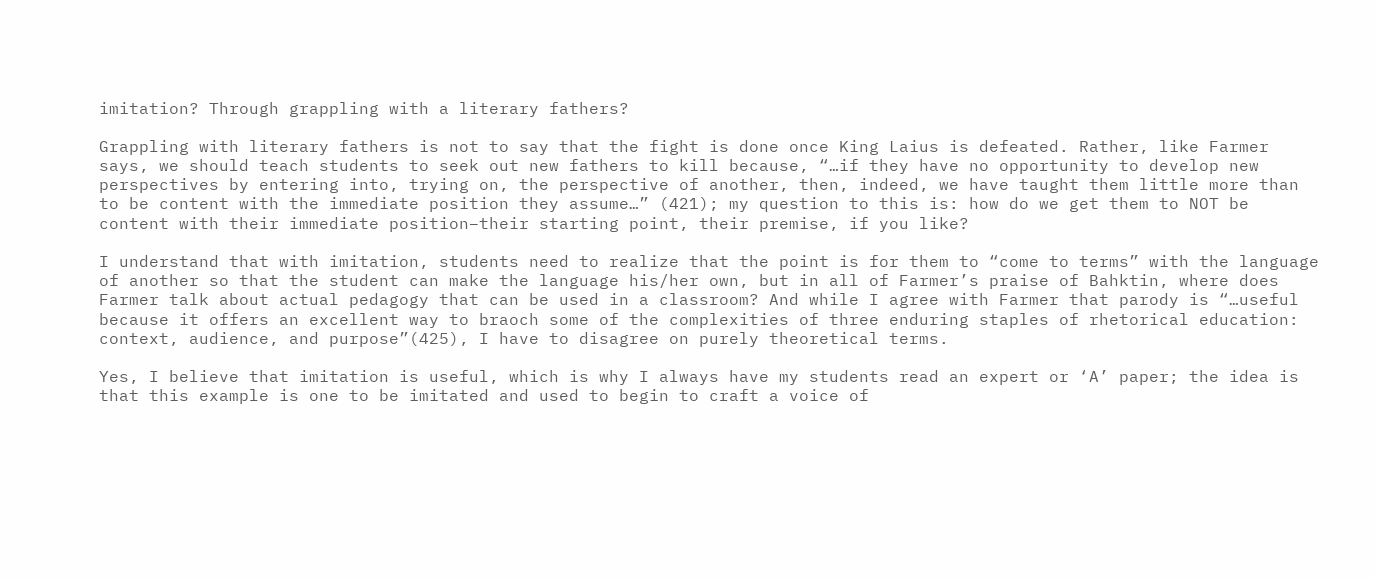imitation? Through grappling with a literary fathers?

Grappling with literary fathers is not to say that the fight is done once King Laius is defeated. Rather, like Farmer says, we should teach students to seek out new fathers to kill because, “…if they have no opportunity to develop new perspectives by entering into, trying on, the perspective of another, then, indeed, we have taught them little more than to be content with the immediate position they assume…” (421); my question to this is: how do we get them to NOT be content with their immediate position–their starting point, their premise, if you like?

I understand that with imitation, students need to realize that the point is for them to “come to terms” with the language of another so that the student can make the language his/her own, but in all of Farmer’s praise of Bahktin, where does Farmer talk about actual pedagogy that can be used in a classroom? And while I agree with Farmer that parody is “…useful because it offers an excellent way to braoch some of the complexities of three enduring staples of rhetorical education: context, audience, and purpose”(425), I have to disagree on purely theoretical terms.

Yes, I believe that imitation is useful, which is why I always have my students read an expert or ‘A’ paper; the idea is that this example is one to be imitated and used to begin to craft a voice of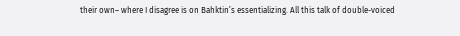their own– where I disagree is on Bahktin’s essentializing. All this talk of double-voiced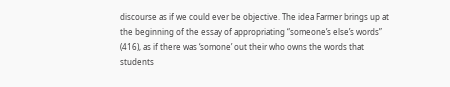discourse as if we could ever be objective. The idea Farmer brings up at the beginning of the essay of appropriating “someone’s else’s words” (416), as if there was ‘somone’ out their who owns the words that students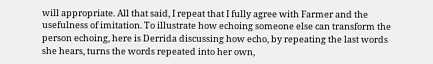will appropriate. All that said, I repeat that I fully agree with Farmer and the usefulness of imitation. To illustrate how echoing someone else can transform the person echoing, here is Derrida discussing how echo, by repeating the last words she hears, turns the words repeated into her own,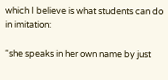which I believe is what students can do in imitation:

“she speaks in her own name by just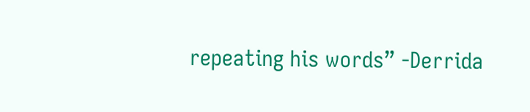repeating his words” -Derrida